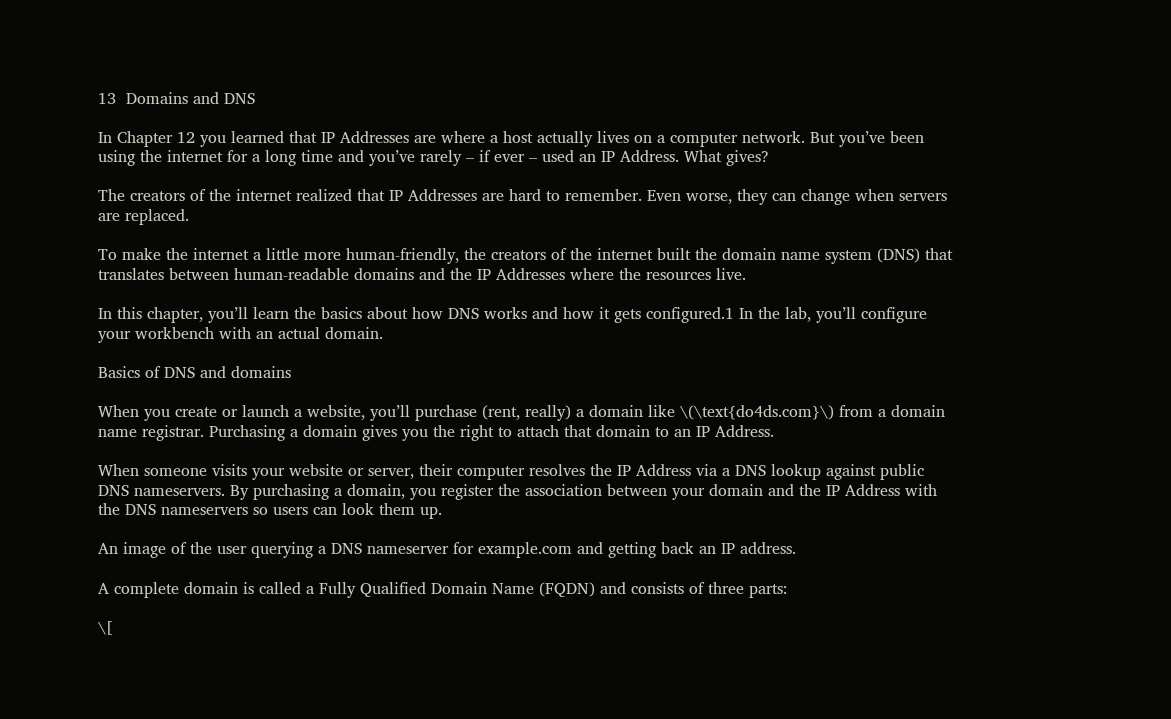13  Domains and DNS

In Chapter 12 you learned that IP Addresses are where a host actually lives on a computer network. But you’ve been using the internet for a long time and you’ve rarely – if ever – used an IP Address. What gives?

The creators of the internet realized that IP Addresses are hard to remember. Even worse, they can change when servers are replaced.

To make the internet a little more human-friendly, the creators of the internet built the domain name system (DNS) that translates between human-readable domains and the IP Addresses where the resources live.

In this chapter, you’ll learn the basics about how DNS works and how it gets configured.1 In the lab, you’ll configure your workbench with an actual domain.

Basics of DNS and domains

When you create or launch a website, you’ll purchase (rent, really) a domain like \(\text{do4ds.com}\) from a domain name registrar. Purchasing a domain gives you the right to attach that domain to an IP Address.

When someone visits your website or server, their computer resolves the IP Address via a DNS lookup against public DNS nameservers. By purchasing a domain, you register the association between your domain and the IP Address with the DNS nameservers so users can look them up.

An image of the user querying a DNS nameserver for example.com and getting back an IP address.

A complete domain is called a Fully Qualified Domain Name (FQDN) and consists of three parts:

\[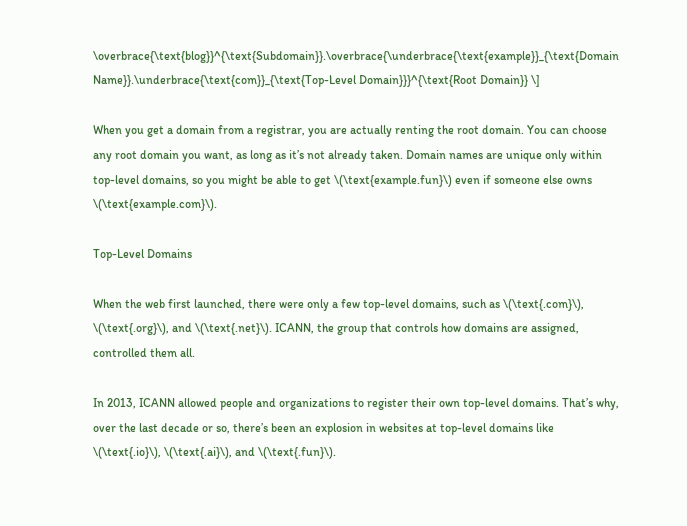\overbrace{\text{blog}}^{\text{Subdomain}}.\overbrace{\underbrace{\text{example}}_{\text{Domain Name}}.\underbrace{\text{com}}_{\text{Top-Level Domain}}}^{\text{Root Domain}} \]

When you get a domain from a registrar, you are actually renting the root domain. You can choose any root domain you want, as long as it’s not already taken. Domain names are unique only within top-level domains, so you might be able to get \(\text{example.fun}\) even if someone else owns \(\text{example.com}\).

Top-Level Domains

When the web first launched, there were only a few top-level domains, such as \(\text{.com}\), \(\text{.org}\), and \(\text{.net}\). ICANN, the group that controls how domains are assigned, controlled them all.

In 2013, ICANN allowed people and organizations to register their own top-level domains. That’s why, over the last decade or so, there’s been an explosion in websites at top-level domains like \(\text{.io}\), \(\text{.ai}\), and \(\text{.fun}\).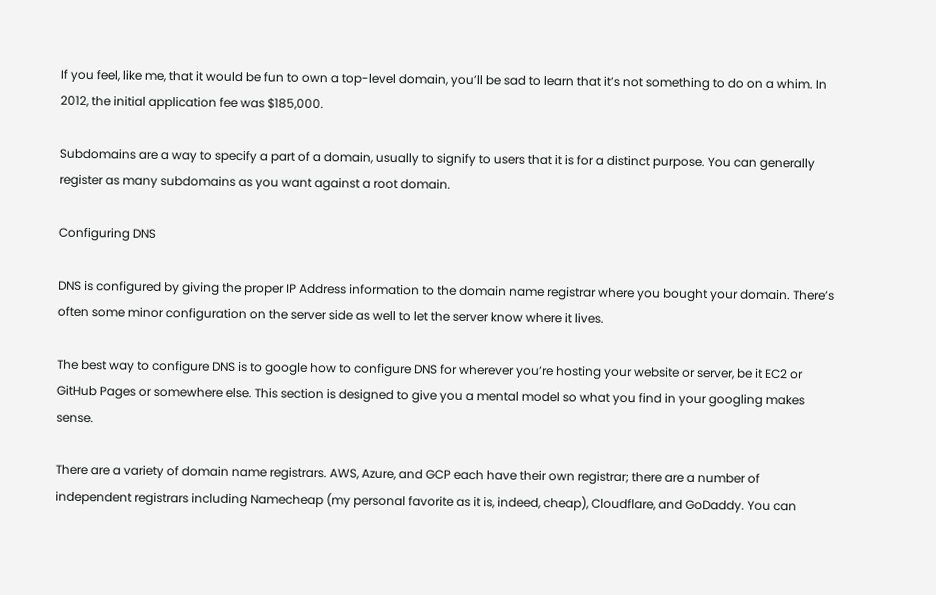If you feel, like me, that it would be fun to own a top-level domain, you’ll be sad to learn that it’s not something to do on a whim. In 2012, the initial application fee was $185,000.

Subdomains are a way to specify a part of a domain, usually to signify to users that it is for a distinct purpose. You can generally register as many subdomains as you want against a root domain.

Configuring DNS

DNS is configured by giving the proper IP Address information to the domain name registrar where you bought your domain. There’s often some minor configuration on the server side as well to let the server know where it lives.

The best way to configure DNS is to google how to configure DNS for wherever you’re hosting your website or server, be it EC2 or GitHub Pages or somewhere else. This section is designed to give you a mental model so what you find in your googling makes sense.

There are a variety of domain name registrars. AWS, Azure, and GCP each have their own registrar; there are a number of independent registrars including Namecheap (my personal favorite as it is, indeed, cheap), Cloudflare, and GoDaddy. You can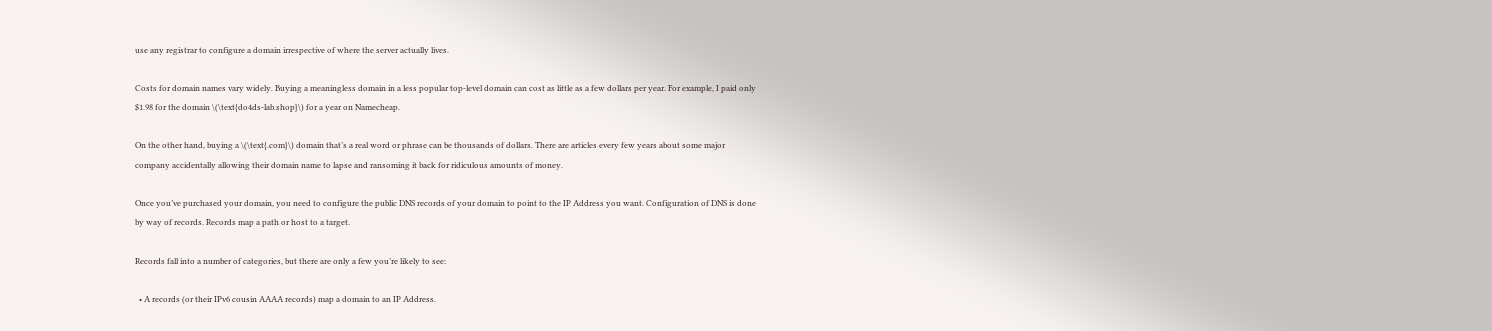use any registrar to configure a domain irrespective of where the server actually lives.

Costs for domain names vary widely. Buying a meaningless domain in a less popular top-level domain can cost as little as a few dollars per year. For example, I paid only $1.98 for the domain \(\text{do4ds-lab.shop}\) for a year on Namecheap.

On the other hand, buying a \(\text{.com}\) domain that’s a real word or phrase can be thousands of dollars. There are articles every few years about some major company accidentally allowing their domain name to lapse and ransoming it back for ridiculous amounts of money.

Once you’ve purchased your domain, you need to configure the public DNS records of your domain to point to the IP Address you want. Configuration of DNS is done by way of records. Records map a path or host to a target.

Records fall into a number of categories, but there are only a few you’re likely to see:

  • A records (or their IPv6 cousin AAAA records) map a domain to an IP Address.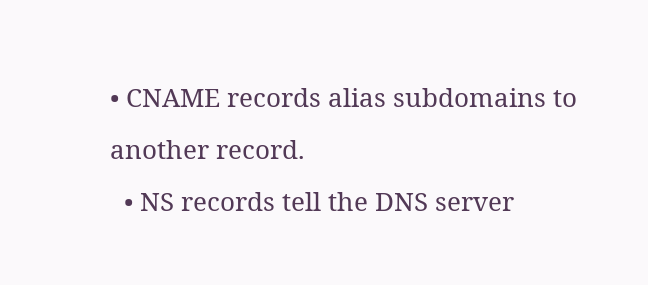• CNAME records alias subdomains to another record.
  • NS records tell the DNS server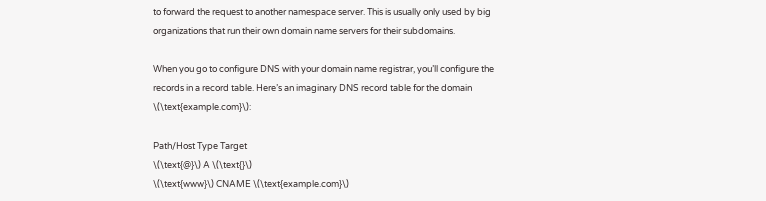to forward the request to another namespace server. This is usually only used by big organizations that run their own domain name servers for their subdomains.

When you go to configure DNS with your domain name registrar, you’ll configure the records in a record table. Here’s an imaginary DNS record table for the domain \(\text{example.com}\):

Path/Host Type Target
\(\text{@}\) A \(\text{}\)
\(\text{www}\) CNAME \(\text{example.com}\)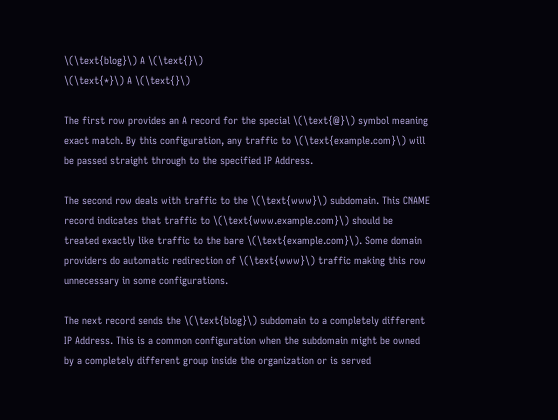\(\text{blog}\) A \(\text{}\)
\(\text{*}\) A \(\text{}\)

The first row provides an A record for the special \(\text{@}\) symbol meaning exact match. By this configuration, any traffic to \(\text{example.com}\) will be passed straight through to the specified IP Address.

The second row deals with traffic to the \(\text{www}\) subdomain. This CNAME record indicates that traffic to \(\text{www.example.com}\) should be treated exactly like traffic to the bare \(\text{example.com}\). Some domain providers do automatic redirection of \(\text{www}\) traffic making this row unnecessary in some configurations.

The next record sends the \(\text{blog}\) subdomain to a completely different IP Address. This is a common configuration when the subdomain might be owned by a completely different group inside the organization or is served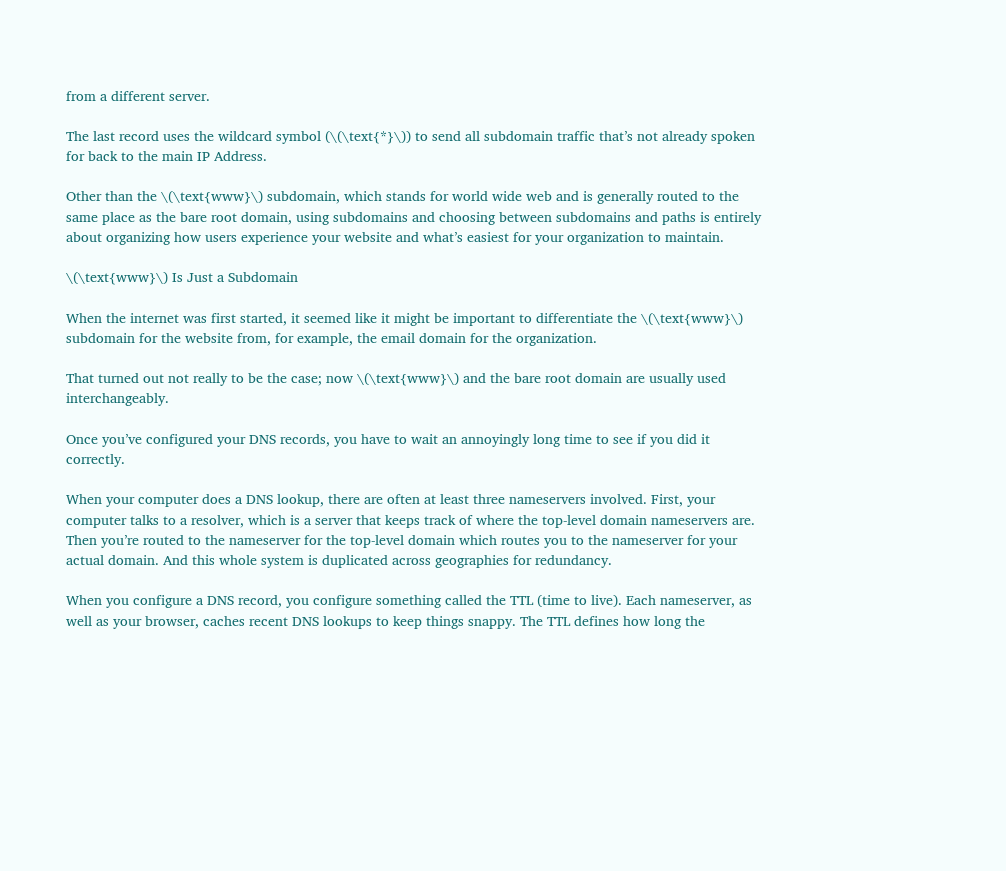from a different server.

The last record uses the wildcard symbol (\(\text{*}\)) to send all subdomain traffic that’s not already spoken for back to the main IP Address.

Other than the \(\text{www}\) subdomain, which stands for world wide web and is generally routed to the same place as the bare root domain, using subdomains and choosing between subdomains and paths is entirely about organizing how users experience your website and what’s easiest for your organization to maintain.

\(\text{www}\) Is Just a Subdomain

When the internet was first started, it seemed like it might be important to differentiate the \(\text{www}\) subdomain for the website from, for example, the email domain for the organization.

That turned out not really to be the case; now \(\text{www}\) and the bare root domain are usually used interchangeably.

Once you’ve configured your DNS records, you have to wait an annoyingly long time to see if you did it correctly.

When your computer does a DNS lookup, there are often at least three nameservers involved. First, your computer talks to a resolver, which is a server that keeps track of where the top-level domain nameservers are. Then you’re routed to the nameserver for the top-level domain which routes you to the nameserver for your actual domain. And this whole system is duplicated across geographies for redundancy.

When you configure a DNS record, you configure something called the TTL (time to live). Each nameserver, as well as your browser, caches recent DNS lookups to keep things snappy. The TTL defines how long the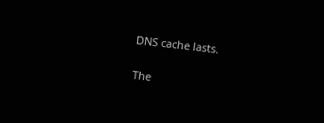DNS cache lasts.

The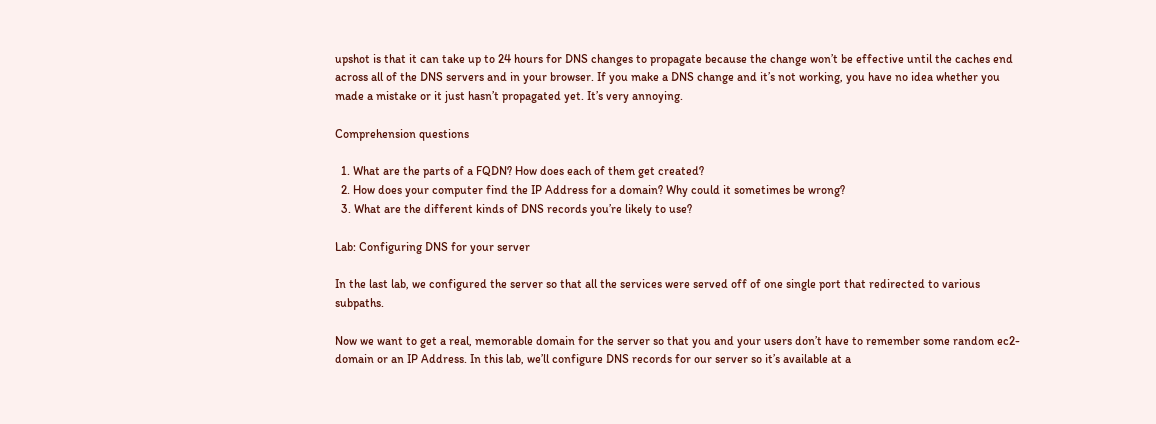upshot is that it can take up to 24 hours for DNS changes to propagate because the change won’t be effective until the caches end across all of the DNS servers and in your browser. If you make a DNS change and it’s not working, you have no idea whether you made a mistake or it just hasn’t propagated yet. It’s very annoying.

Comprehension questions

  1. What are the parts of a FQDN? How does each of them get created?
  2. How does your computer find the IP Address for a domain? Why could it sometimes be wrong?
  3. What are the different kinds of DNS records you’re likely to use?

Lab: Configuring DNS for your server

In the last lab, we configured the server so that all the services were served off of one single port that redirected to various subpaths.

Now we want to get a real, memorable domain for the server so that you and your users don’t have to remember some random ec2- domain or an IP Address. In this lab, we’ll configure DNS records for our server so it’s available at a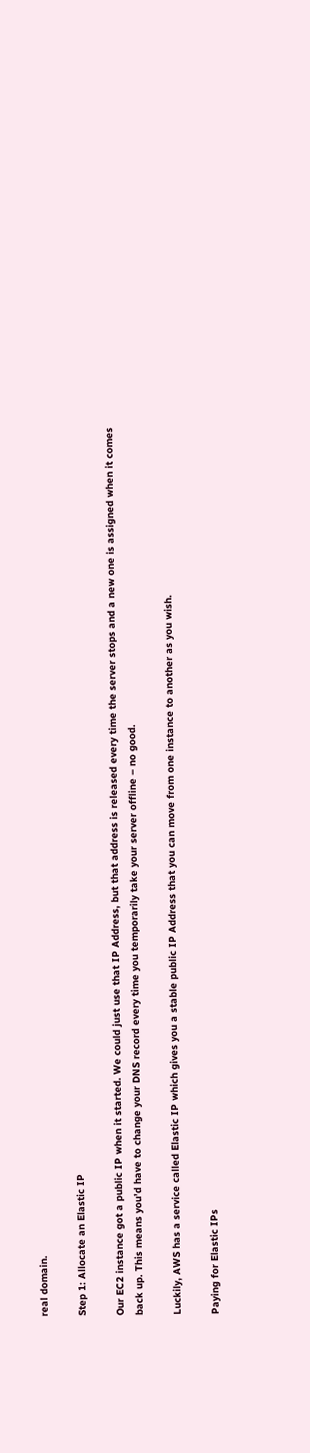real domain.

Step 1: Allocate an Elastic IP

Our EC2 instance got a public IP when it started. We could just use that IP Address, but that address is released every time the server stops and a new one is assigned when it comes back up. This means you’d have to change your DNS record every time you temporarily take your server offline – no good.

Luckily, AWS has a service called Elastic IP which gives you a stable public IP Address that you can move from one instance to another as you wish.

Paying for Elastic IPs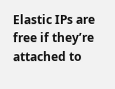Elastic IPs are free if they’re attached to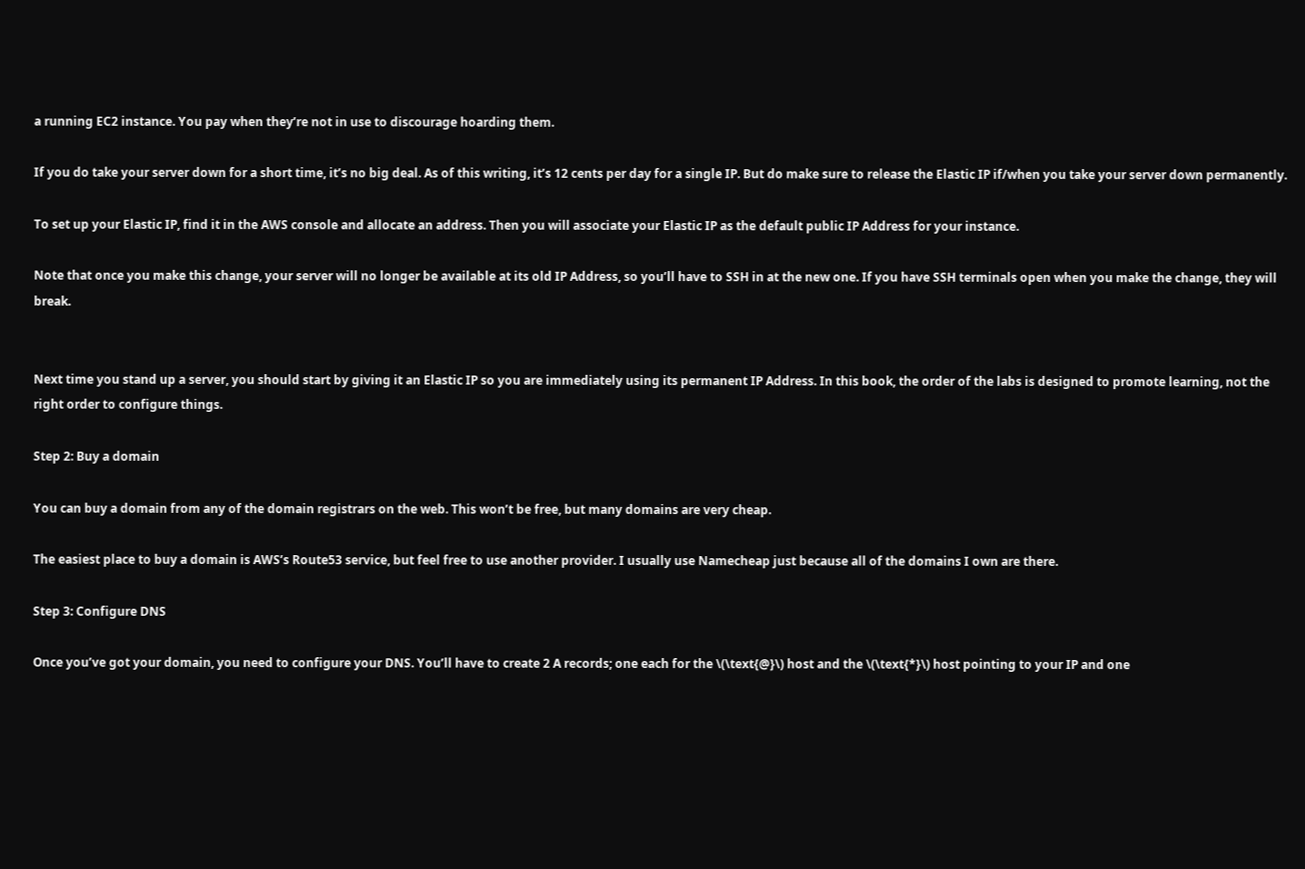a running EC2 instance. You pay when they’re not in use to discourage hoarding them.

If you do take your server down for a short time, it’s no big deal. As of this writing, it’s 12 cents per day for a single IP. But do make sure to release the Elastic IP if/when you take your server down permanently.

To set up your Elastic IP, find it in the AWS console and allocate an address. Then you will associate your Elastic IP as the default public IP Address for your instance.

Note that once you make this change, your server will no longer be available at its old IP Address, so you’ll have to SSH in at the new one. If you have SSH terminals open when you make the change, they will break.


Next time you stand up a server, you should start by giving it an Elastic IP so you are immediately using its permanent IP Address. In this book, the order of the labs is designed to promote learning, not the right order to configure things.

Step 2: Buy a domain

You can buy a domain from any of the domain registrars on the web. This won’t be free, but many domains are very cheap.

The easiest place to buy a domain is AWS’s Route53 service, but feel free to use another provider. I usually use Namecheap just because all of the domains I own are there.

Step 3: Configure DNS

Once you’ve got your domain, you need to configure your DNS. You’ll have to create 2 A records; one each for the \(\text{@}\) host and the \(\text{*}\) host pointing to your IP and one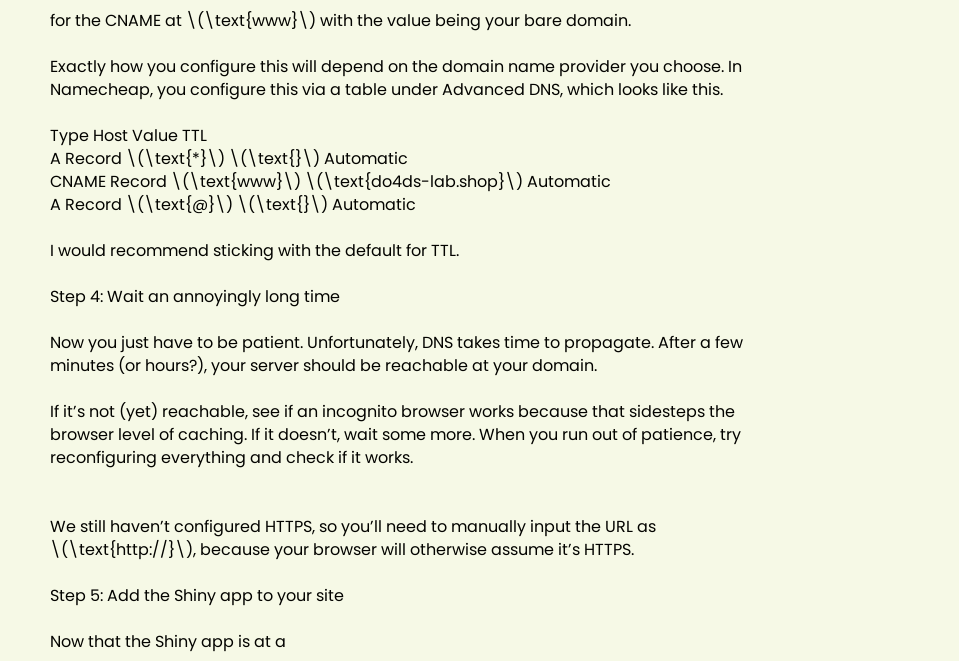for the CNAME at \(\text{www}\) with the value being your bare domain.

Exactly how you configure this will depend on the domain name provider you choose. In Namecheap, you configure this via a table under Advanced DNS, which looks like this.

Type Host Value TTL
A Record \(\text{*}\) \(\text{}\) Automatic
CNAME Record \(\text{www}\) \(\text{do4ds-lab.shop}\) Automatic
A Record \(\text{@}\) \(\text{}\) Automatic

I would recommend sticking with the default for TTL.

Step 4: Wait an annoyingly long time

Now you just have to be patient. Unfortunately, DNS takes time to propagate. After a few minutes (or hours?), your server should be reachable at your domain.

If it’s not (yet) reachable, see if an incognito browser works because that sidesteps the browser level of caching. If it doesn’t, wait some more. When you run out of patience, try reconfiguring everything and check if it works.


We still haven’t configured HTTPS, so you’ll need to manually input the URL as \(\text{http://}\), because your browser will otherwise assume it’s HTTPS.

Step 5: Add the Shiny app to your site

Now that the Shiny app is at a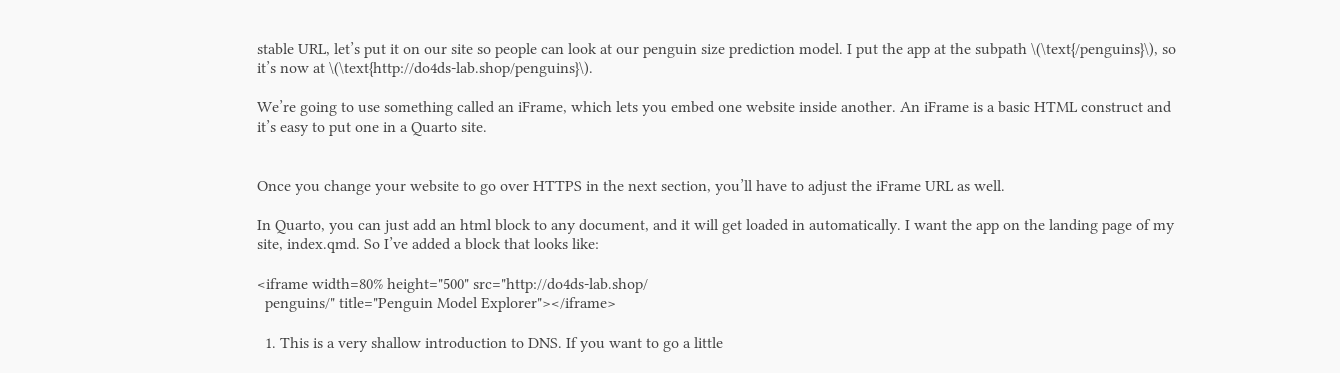stable URL, let’s put it on our site so people can look at our penguin size prediction model. I put the app at the subpath \(\text{/penguins}\), so it’s now at \(\text{http://do4ds-lab.shop/penguins}\).

We’re going to use something called an iFrame, which lets you embed one website inside another. An iFrame is a basic HTML construct and it’s easy to put one in a Quarto site.


Once you change your website to go over HTTPS in the next section, you’ll have to adjust the iFrame URL as well.

In Quarto, you can just add an html block to any document, and it will get loaded in automatically. I want the app on the landing page of my site, index.qmd. So I’ve added a block that looks like:

<iframe width=80% height="500" src="http://do4ds-lab.shop/
  penguins/" title="Penguin Model Explorer"></iframe>

  1. This is a very shallow introduction to DNS. If you want to go a little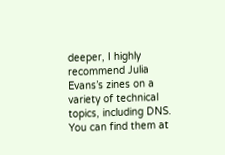deeper, I highly recommend Julia Evans’s zines on a variety of technical topics, including DNS. You can find them at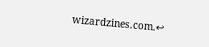wizardzines.com.↩